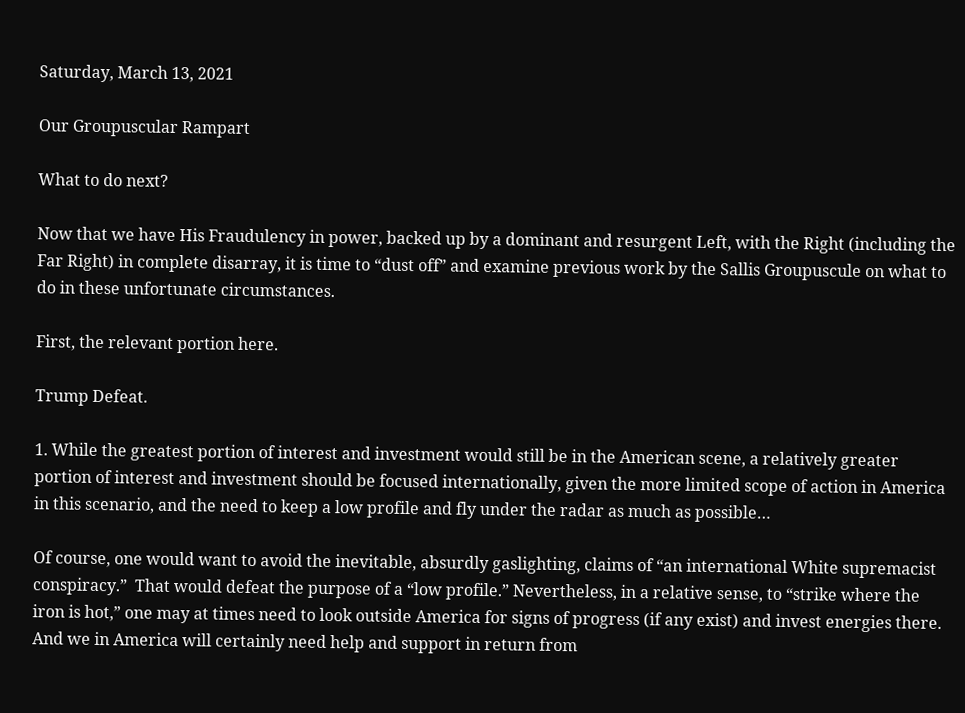Saturday, March 13, 2021

Our Groupuscular Rampart

What to do next?

Now that we have His Fraudulency in power, backed up by a dominant and resurgent Left, with the Right (including the Far Right) in complete disarray, it is time to “dust off” and examine previous work by the Sallis Groupuscule on what to do in these unfortunate circumstances.

First, the relevant portion here.

Trump Defeat.

1. While the greatest portion of interest and investment would still be in the American scene, a relatively greater portion of interest and investment should be focused internationally, given the more limited scope of action in America in this scenario, and the need to keep a low profile and fly under the radar as much as possible…

Of course, one would want to avoid the inevitable, absurdly gaslighting, claims of “an international White supremacist conspiracy.”  That would defeat the purpose of a “low profile.” Nevertheless, in a relative sense, to “strike where the iron is hot,” one may at times need to look outside America for signs of progress (if any exist) and invest energies there. And we in America will certainly need help and support in return from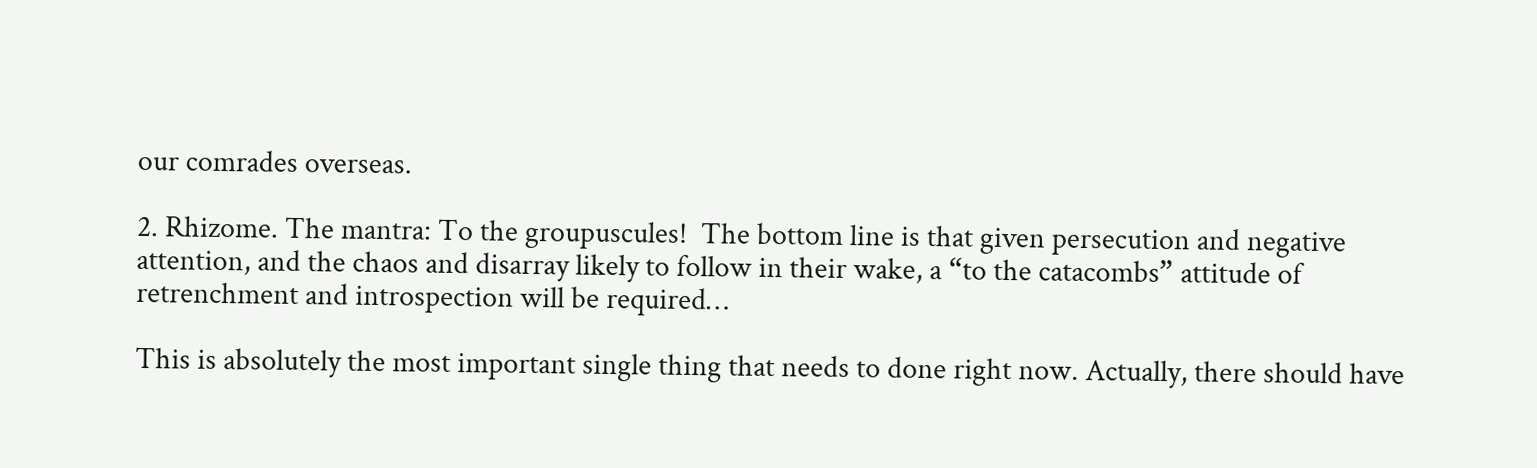our comrades overseas.

2. Rhizome. The mantra: To the groupuscules!  The bottom line is that given persecution and negative attention, and the chaos and disarray likely to follow in their wake, a “to the catacombs” attitude of retrenchment and introspection will be required…

This is absolutely the most important single thing that needs to done right now. Actually, there should have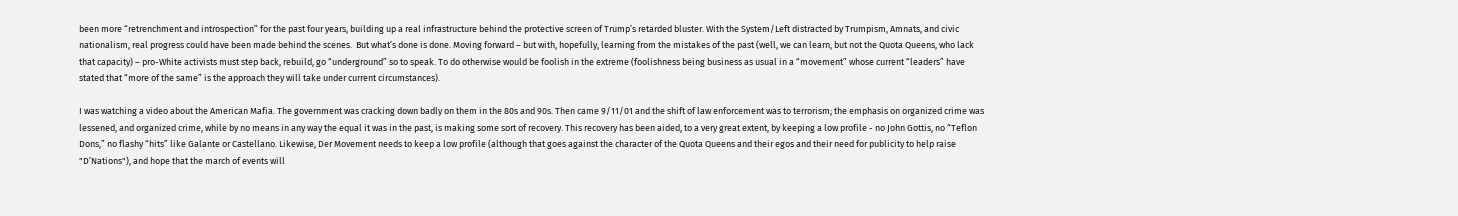been more “retrenchment and introspection” for the past four years, building up a real infrastructure behind the protective screen of Trump’s retarded bluster. With the System/Left distracted by Trumpism, Amnats, and civic nationalism, real progress could have been made behind the scenes.  But what’s done is done. Moving forward – but with, hopefully, learning from the mistakes of the past (well, we can learn, but not the Quota Queens, who lack that capacity) – pro-White activists must step back, rebuild, go “underground” so to speak. To do otherwise would be foolish in the extreme (foolishness being business as usual in a “movement” whose current “leaders” have stated that “more of the same” is the approach they will take under current circumstances).

I was watching a video about the American Mafia. The government was cracking down badly on them in the 80s and 90s. Then came 9/11/01 and the shift of law enforcement was to terrorism; the emphasis on organized crime was lessened, and organized crime, while by no means in any way the equal it was in the past, is making some sort of recovery. This recovery has been aided, to a very great extent, by keeping a low profile - no John Gottis, no “Teflon Dons,” no flashy “hits” like Galante or Castellano. Likewise, Der Movement needs to keep a low profile (although that goes against the character of the Quota Queens and their egos and their need for publicity to help raise "D’Nations"), and hope that the march of events will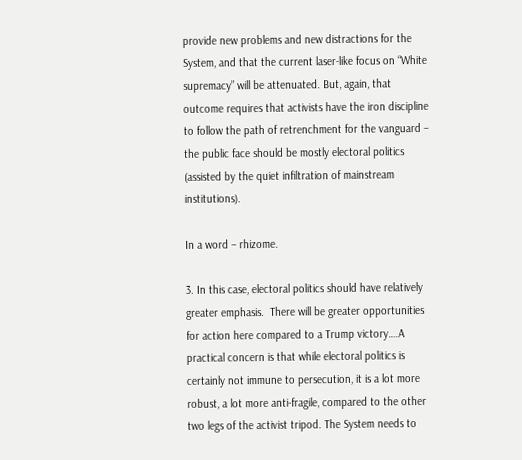provide new problems and new distractions for the System, and that the current laser-like focus on “White supremacy” will be attenuated. But, again, that outcome requires that activists have the iron discipline to follow the path of retrenchment for the vanguard – the public face should be mostly electoral politics (assisted by the quiet infiltration of mainstream institutions).

In a word – rhizome.

3. In this case, electoral politics should have relatively greater emphasis.  There will be greater opportunities for action here compared to a Trump victory….A practical concern is that while electoral politics is certainly not immune to persecution, it is a lot more robust, a lot more anti-fragile, compared to the other two legs of the activist tripod. The System needs to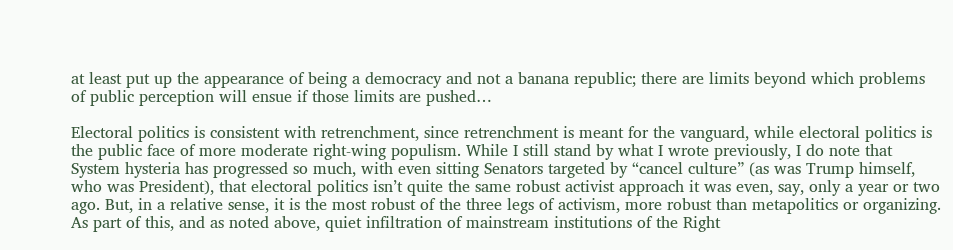at least put up the appearance of being a democracy and not a banana republic; there are limits beyond which problems of public perception will ensue if those limits are pushed…

Electoral politics is consistent with retrenchment, since retrenchment is meant for the vanguard, while electoral politics is the public face of more moderate right-wing populism. While I still stand by what I wrote previously, I do note that System hysteria has progressed so much, with even sitting Senators targeted by “cancel culture” (as was Trump himself, who was President), that electoral politics isn’t quite the same robust activist approach it was even, say, only a year or two ago. But, in a relative sense, it is the most robust of the three legs of activism, more robust than metapolitics or organizing. As part of this, and as noted above, quiet infiltration of mainstream institutions of the Right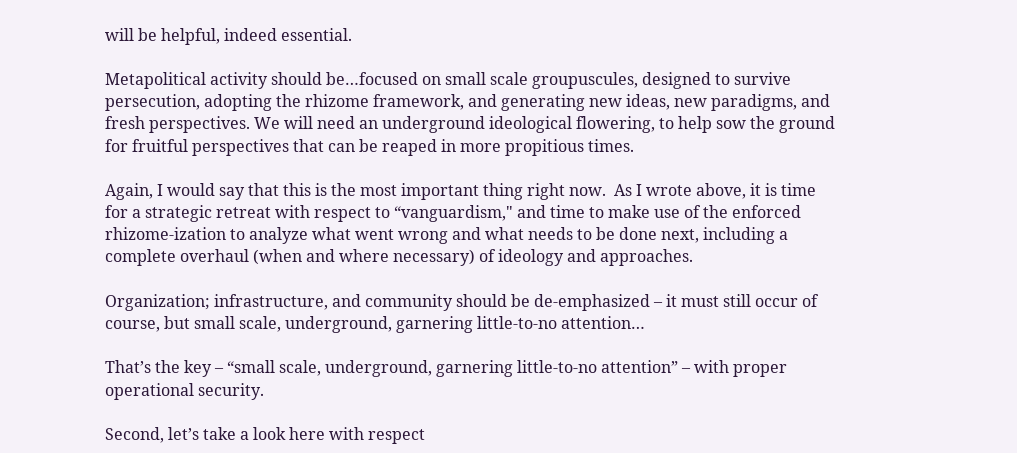will be helpful, indeed essential.

Metapolitical activity should be…focused on small scale groupuscules, designed to survive persecution, adopting the rhizome framework, and generating new ideas, new paradigms, and fresh perspectives. We will need an underground ideological flowering, to help sow the ground for fruitful perspectives that can be reaped in more propitious times.

Again, I would say that this is the most important thing right now.  As I wrote above, it is time for a strategic retreat with respect to “vanguardism," and time to make use of the enforced rhizome-ization to analyze what went wrong and what needs to be done next, including a complete overhaul (when and where necessary) of ideology and approaches.

Organization; infrastructure, and community should be de-emphasized – it must still occur of course, but small scale, underground, garnering little-to-no attention…

That’s the key – “small scale, underground, garnering little-to-no attention” – with proper operational security.

Second, let’s take a look here with respect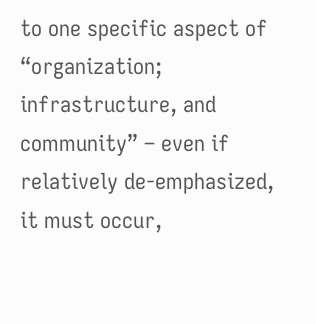to one specific aspect of “organization; infrastructure, and community” – even if relatively de-emphasized, it must occur,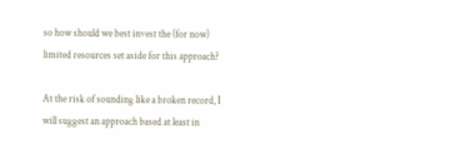so how should we best invest the (for now) limited resources set aside for this approach?

At the risk of sounding like a broken record, I will suggest an approach based at least in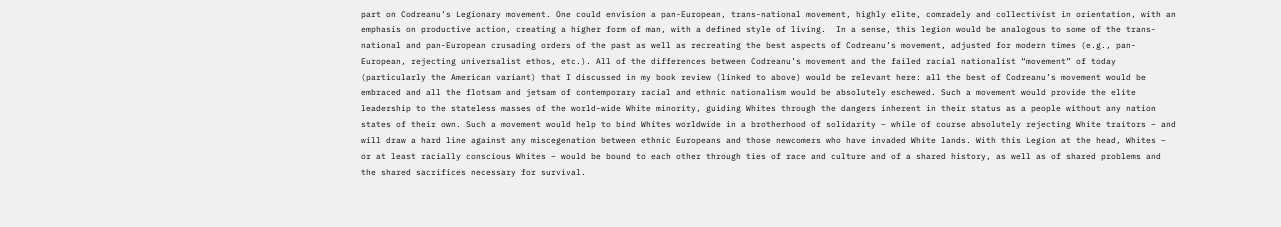part on Codreanu’s Legionary movement. One could envision a pan-European, trans-national movement, highly elite, comradely and collectivist in orientation, with an emphasis on productive action, creating a higher form of man, with a defined style of living.  In a sense, this legion would be analogous to some of the trans-national and pan-European crusading orders of the past as well as recreating the best aspects of Codreanu’s movement, adjusted for modern times (e.g., pan-European, rejecting universalist ethos, etc.). All of the differences between Codreanu’s movement and the failed racial nationalist “movement” of today (particularly the American variant) that I discussed in my book review (linked to above) would be relevant here: all the best of Codreanu’s movement would be embraced and all the flotsam and jetsam of contemporary racial and ethnic nationalism would be absolutely eschewed. Such a movement would provide the elite leadership to the stateless masses of the world-wide White minority, guiding Whites through the dangers inherent in their status as a people without any nation states of their own. Such a movement would help to bind Whites worldwide in a brotherhood of solidarity – while of course absolutely rejecting White traitors – and will draw a hard line against any miscegenation between ethnic Europeans and those newcomers who have invaded White lands. With this Legion at the head, Whites – or at least racially conscious Whites – would be bound to each other through ties of race and culture and of a shared history, as well as of shared problems and the shared sacrifices necessary for survival.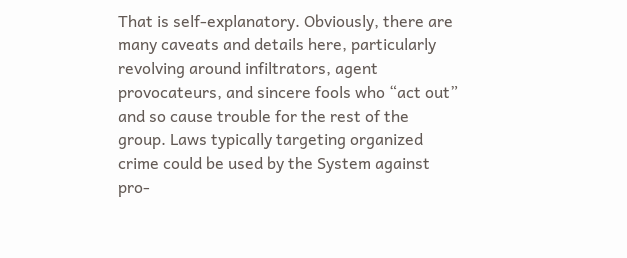That is self-explanatory. Obviously, there are many caveats and details here, particularly revolving around infiltrators, agent provocateurs, and sincere fools who “act out” and so cause trouble for the rest of the group. Laws typically targeting organized crime could be used by the System against pro-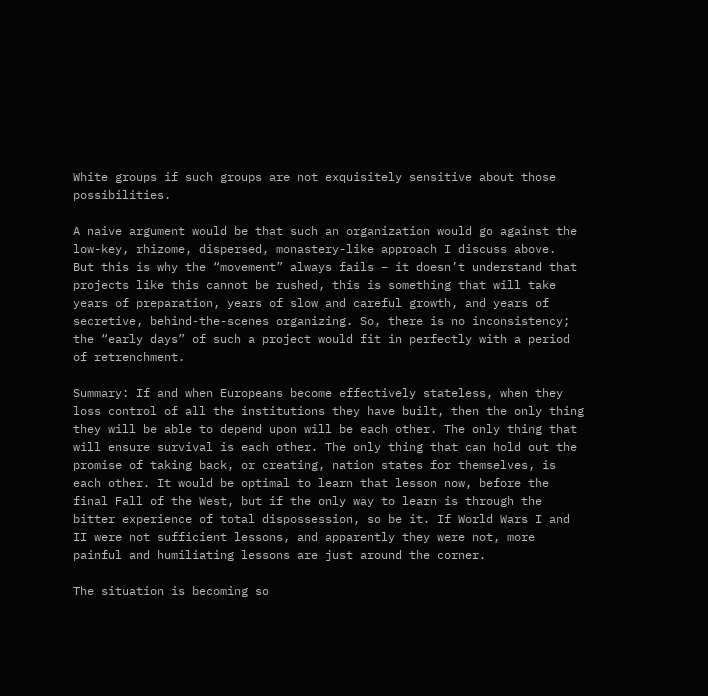White groups if such groups are not exquisitely sensitive about those possibilities.

A naive argument would be that such an organization would go against the low-key, rhizome, dispersed, monastery-like approach I discuss above.  But this is why the “movement” always fails – it doesn’t understand that projects like this cannot be rushed, this is something that will take years of preparation, years of slow and careful growth, and years of secretive, behind-the-scenes organizing. So, there is no inconsistency; the “early days” of such a project would fit in perfectly with a period of retrenchment.

Summary: If and when Europeans become effectively stateless, when they loss control of all the institutions they have built, then the only thing they will be able to depend upon will be each other. The only thing that will ensure survival is each other. The only thing that can hold out the promise of taking back, or creating, nation states for themselves, is each other. It would be optimal to learn that lesson now, before the final Fall of the West, but if the only way to learn is through the bitter experience of total dispossession, so be it. If World Wars I and II were not sufficient lessons, and apparently they were not, more painful and humiliating lessons are just around the corner.

The situation is becoming so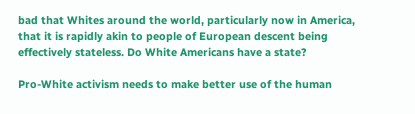bad that Whites around the world, particularly now in America, that it is rapidly akin to people of European descent being effectively stateless. Do White Americans have a state?

Pro-White activism needs to make better use of the human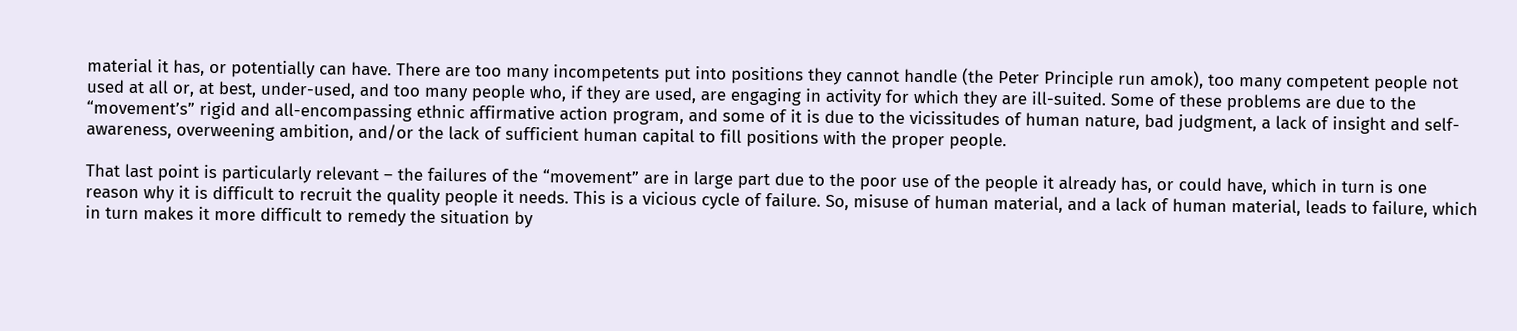material it has, or potentially can have. There are too many incompetents put into positions they cannot handle (the Peter Principle run amok), too many competent people not used at all or, at best, under-used, and too many people who, if they are used, are engaging in activity for which they are ill-suited. Some of these problems are due to the “movement’s” rigid and all-encompassing ethnic affirmative action program, and some of it is due to the vicissitudes of human nature, bad judgment, a lack of insight and self-awareness, overweening ambition, and/or the lack of sufficient human capital to fill positions with the proper people.

That last point is particularly relevant – the failures of the “movement” are in large part due to the poor use of the people it already has, or could have, which in turn is one reason why it is difficult to recruit the quality people it needs. This is a vicious cycle of failure. So, misuse of human material, and a lack of human material, leads to failure, which in turn makes it more difficult to remedy the situation by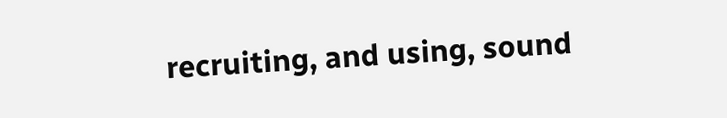recruiting, and using, sound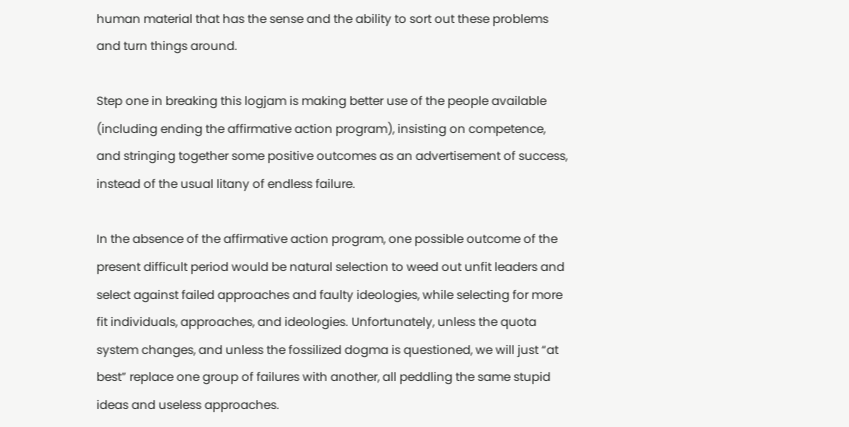human material that has the sense and the ability to sort out these problems and turn things around.

Step one in breaking this logjam is making better use of the people available (including ending the affirmative action program), insisting on competence, and stringing together some positive outcomes as an advertisement of success, instead of the usual litany of endless failure.

In the absence of the affirmative action program, one possible outcome of the present difficult period would be natural selection to weed out unfit leaders and select against failed approaches and faulty ideologies, while selecting for more fit individuals, approaches, and ideologies. Unfortunately, unless the quota system changes, and unless the fossilized dogma is questioned, we will just “at best” replace one group of failures with another, all peddling the same stupid ideas and useless approaches.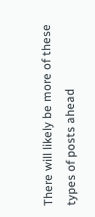There will likely be more of these types of posts ahead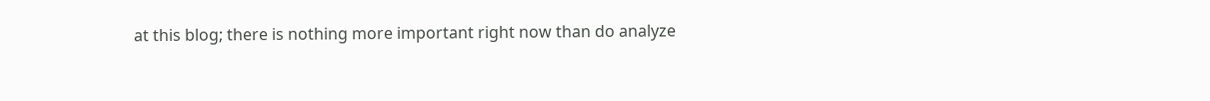at this blog; there is nothing more important right now than do analyze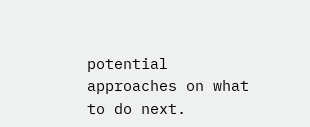potential approaches on what to do next.